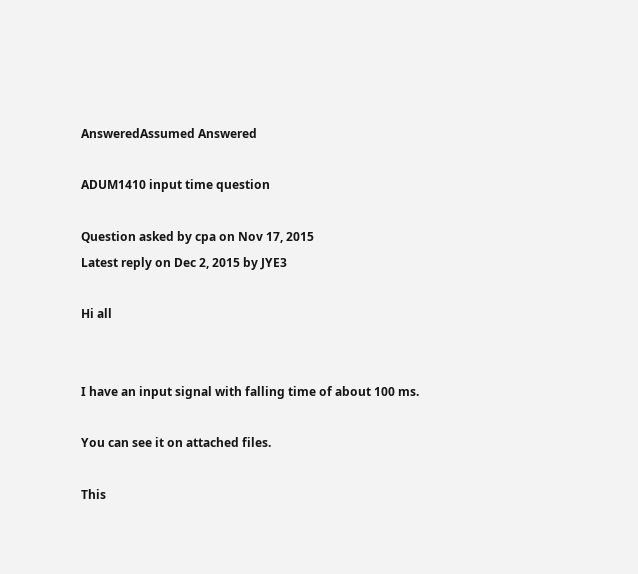AnsweredAssumed Answered

ADUM1410 input time question

Question asked by cpa on Nov 17, 2015
Latest reply on Dec 2, 2015 by JYE3

Hi all


I have an input signal with falling time of about 100 ms.

You can see it on attached files.

This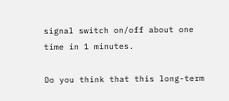signal switch on/off about one time in 1 minutes.

Do you think that this long-term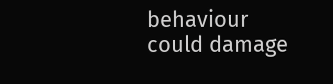behaviour could damage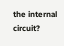the internal circuit?